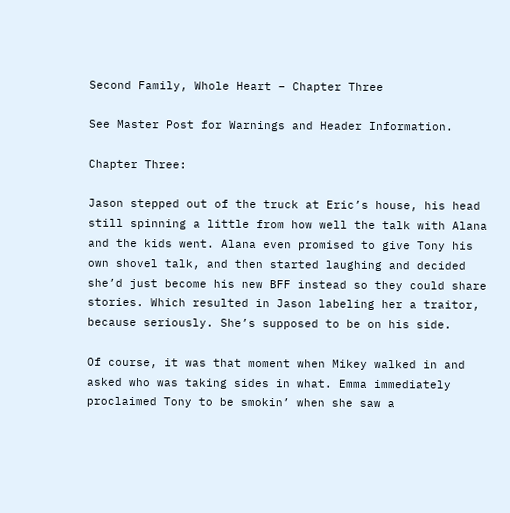Second Family, Whole Heart – Chapter Three

See Master Post for Warnings and Header Information.

Chapter Three:

Jason stepped out of the truck at Eric’s house, his head still spinning a little from how well the talk with Alana and the kids went. Alana even promised to give Tony his own shovel talk, and then started laughing and decided she’d just become his new BFF instead so they could share stories. Which resulted in Jason labeling her a traitor, because seriously. She’s supposed to be on his side.

Of course, it was that moment when Mikey walked in and asked who was taking sides in what. Emma immediately proclaimed Tony to be smokin’ when she saw a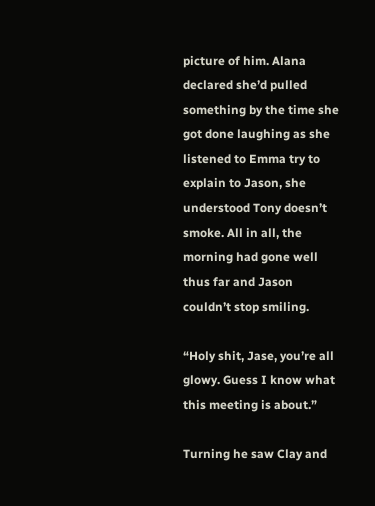picture of him. Alana declared she’d pulled something by the time she got done laughing as she listened to Emma try to explain to Jason, she understood Tony doesn’t smoke. All in all, the morning had gone well thus far and Jason couldn’t stop smiling.

“Holy shit, Jase, you’re all glowy. Guess I know what this meeting is about.”

Turning he saw Clay and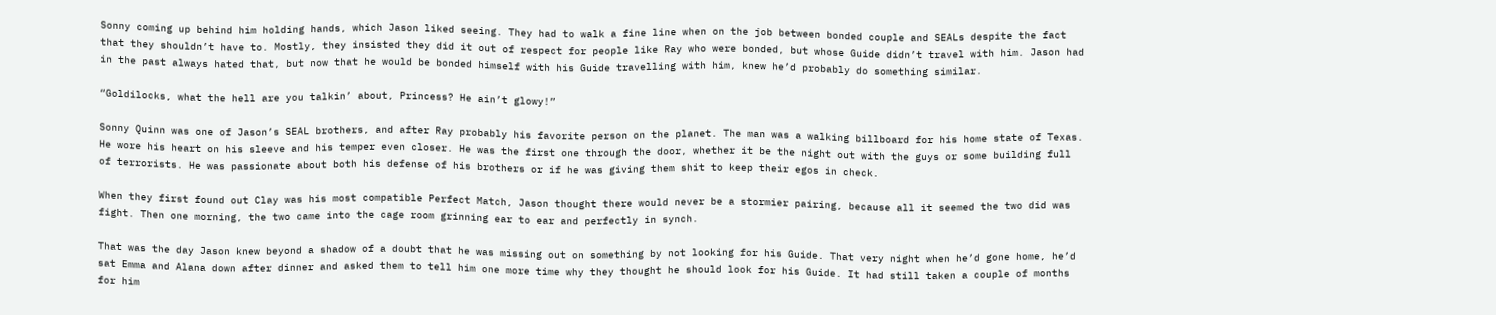Sonny coming up behind him holding hands, which Jason liked seeing. They had to walk a fine line when on the job between bonded couple and SEALs despite the fact that they shouldn’t have to. Mostly, they insisted they did it out of respect for people like Ray who were bonded, but whose Guide didn’t travel with him. Jason had in the past always hated that, but now that he would be bonded himself with his Guide travelling with him, knew he’d probably do something similar.

“Goldilocks, what the hell are you talkin’ about, Princess? He ain’t glowy!”

Sonny Quinn was one of Jason’s SEAL brothers, and after Ray probably his favorite person on the planet. The man was a walking billboard for his home state of Texas. He wore his heart on his sleeve and his temper even closer. He was the first one through the door, whether it be the night out with the guys or some building full of terrorists. He was passionate about both his defense of his brothers or if he was giving them shit to keep their egos in check.

When they first found out Clay was his most compatible Perfect Match, Jason thought there would never be a stormier pairing, because all it seemed the two did was fight. Then one morning, the two came into the cage room grinning ear to ear and perfectly in synch.

That was the day Jason knew beyond a shadow of a doubt that he was missing out on something by not looking for his Guide. That very night when he’d gone home, he’d sat Emma and Alana down after dinner and asked them to tell him one more time why they thought he should look for his Guide. It had still taken a couple of months for him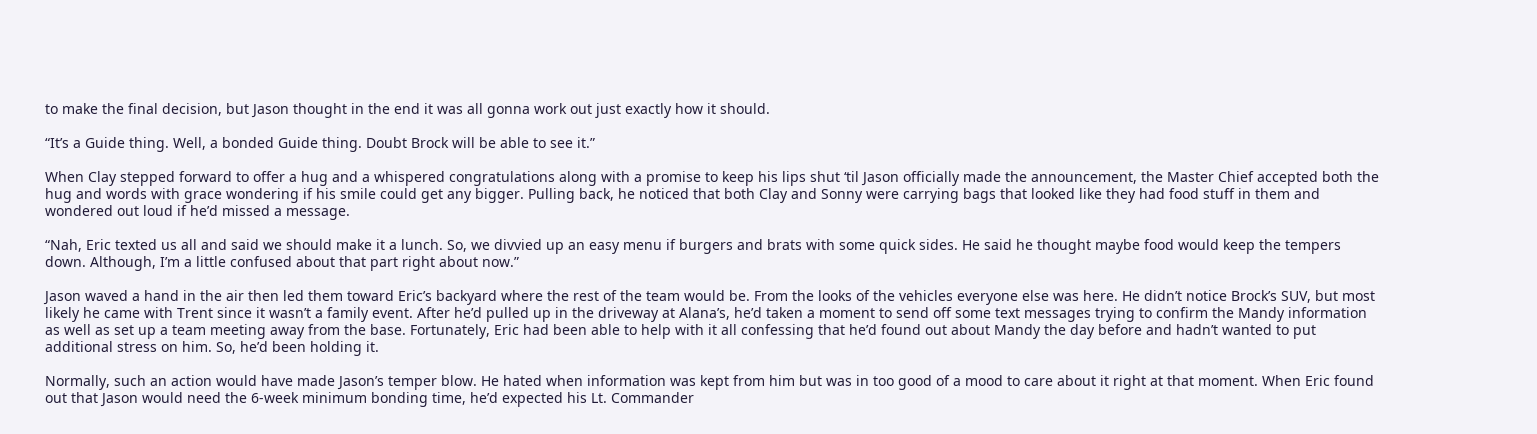to make the final decision, but Jason thought in the end it was all gonna work out just exactly how it should.

“It’s a Guide thing. Well, a bonded Guide thing. Doubt Brock will be able to see it.”

When Clay stepped forward to offer a hug and a whispered congratulations along with a promise to keep his lips shut ‘til Jason officially made the announcement, the Master Chief accepted both the hug and words with grace wondering if his smile could get any bigger. Pulling back, he noticed that both Clay and Sonny were carrying bags that looked like they had food stuff in them and wondered out loud if he’d missed a message.

“Nah, Eric texted us all and said we should make it a lunch. So, we divvied up an easy menu if burgers and brats with some quick sides. He said he thought maybe food would keep the tempers down. Although, I’m a little confused about that part right about now.”

Jason waved a hand in the air then led them toward Eric’s backyard where the rest of the team would be. From the looks of the vehicles everyone else was here. He didn’t notice Brock’s SUV, but most likely he came with Trent since it wasn’t a family event. After he’d pulled up in the driveway at Alana’s, he’d taken a moment to send off some text messages trying to confirm the Mandy information as well as set up a team meeting away from the base. Fortunately, Eric had been able to help with it all confessing that he’d found out about Mandy the day before and hadn’t wanted to put additional stress on him. So, he’d been holding it.

Normally, such an action would have made Jason’s temper blow. He hated when information was kept from him but was in too good of a mood to care about it right at that moment. When Eric found out that Jason would need the 6-week minimum bonding time, he’d expected his Lt. Commander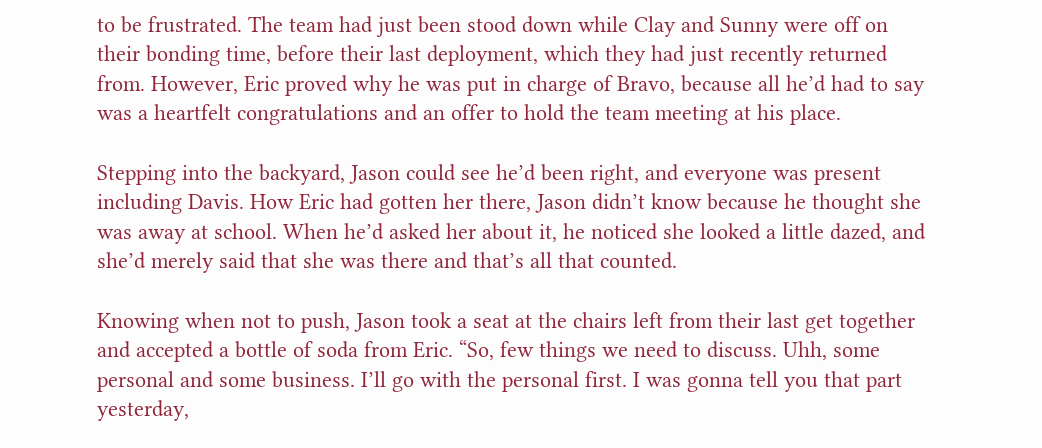to be frustrated. The team had just been stood down while Clay and Sunny were off on their bonding time, before their last deployment, which they had just recently returned from. However, Eric proved why he was put in charge of Bravo, because all he’d had to say was a heartfelt congratulations and an offer to hold the team meeting at his place.

Stepping into the backyard, Jason could see he’d been right, and everyone was present including Davis. How Eric had gotten her there, Jason didn’t know because he thought she was away at school. When he’d asked her about it, he noticed she looked a little dazed, and she’d merely said that she was there and that’s all that counted.

Knowing when not to push, Jason took a seat at the chairs left from their last get together and accepted a bottle of soda from Eric. “So, few things we need to discuss. Uhh, some personal and some business. I’ll go with the personal first. I was gonna tell you that part yesterday,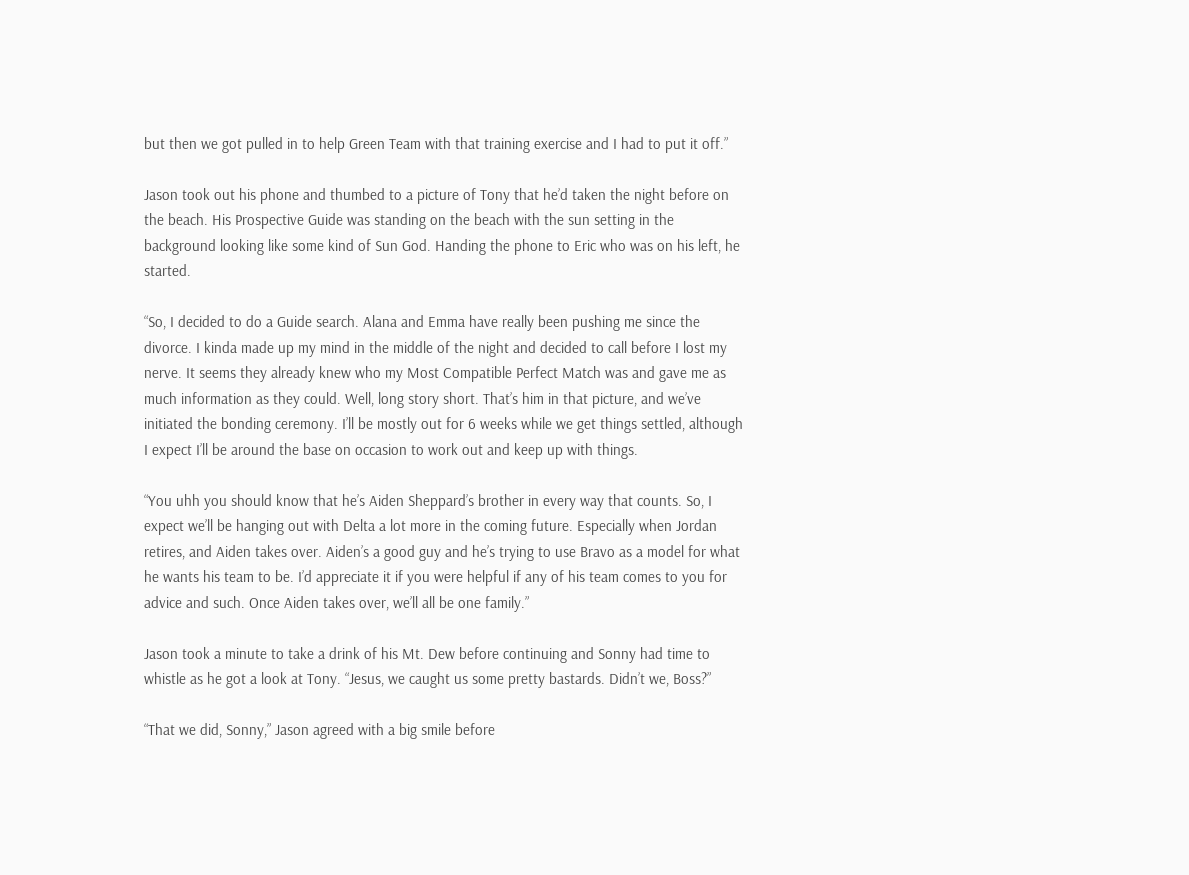but then we got pulled in to help Green Team with that training exercise and I had to put it off.”

Jason took out his phone and thumbed to a picture of Tony that he’d taken the night before on the beach. His Prospective Guide was standing on the beach with the sun setting in the background looking like some kind of Sun God. Handing the phone to Eric who was on his left, he started.

“So, I decided to do a Guide search. Alana and Emma have really been pushing me since the divorce. I kinda made up my mind in the middle of the night and decided to call before I lost my nerve. It seems they already knew who my Most Compatible Perfect Match was and gave me as much information as they could. Well, long story short. That’s him in that picture, and we’ve initiated the bonding ceremony. I’ll be mostly out for 6 weeks while we get things settled, although I expect I’ll be around the base on occasion to work out and keep up with things.

“You uhh you should know that he’s Aiden Sheppard’s brother in every way that counts. So, I expect we’ll be hanging out with Delta a lot more in the coming future. Especially when Jordan retires, and Aiden takes over. Aiden’s a good guy and he’s trying to use Bravo as a model for what he wants his team to be. I’d appreciate it if you were helpful if any of his team comes to you for advice and such. Once Aiden takes over, we’ll all be one family.”

Jason took a minute to take a drink of his Mt. Dew before continuing and Sonny had time to whistle as he got a look at Tony. “Jesus, we caught us some pretty bastards. Didn’t we, Boss?”

“That we did, Sonny,” Jason agreed with a big smile before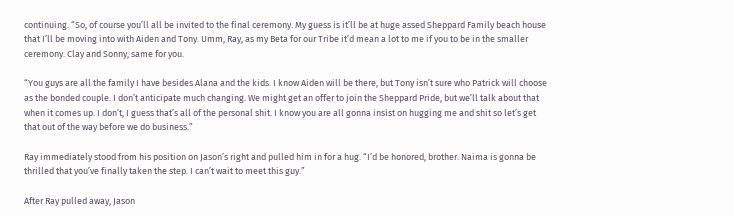continuing. “So, of course you’ll all be invited to the final ceremony. My guess is it’ll be at huge assed Sheppard Family beach house that I’ll be moving into with Aiden and Tony. Umm, Ray, as my Beta for our Tribe it’d mean a lot to me if you to be in the smaller ceremony. Clay and Sonny, same for you.

“You guys are all the family I have besides Alana and the kids. I know Aiden will be there, but Tony isn’t sure who Patrick will choose as the bonded couple. I don’t anticipate much changing. We might get an offer to join the Sheppard Pride, but we’ll talk about that when it comes up. I don’t, I guess that’s all of the personal shit. I know you are all gonna insist on hugging me and shit so let’s get that out of the way before we do business.”

Ray immediately stood from his position on Jason’s right and pulled him in for a hug. “I’d be honored, brother. Naima is gonna be thrilled that you’ve finally taken the step. I can’t wait to meet this guy.”

After Ray pulled away, Jason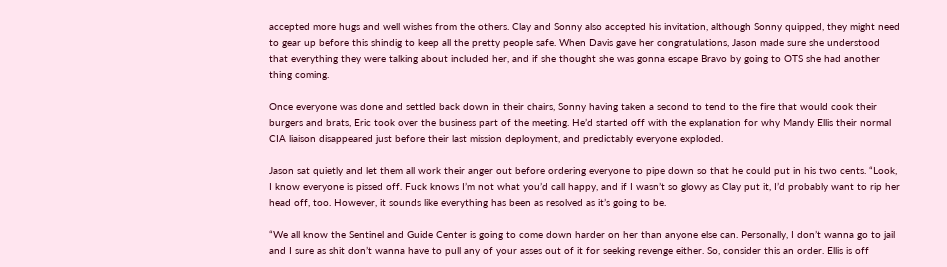accepted more hugs and well wishes from the others. Clay and Sonny also accepted his invitation, although Sonny quipped, they might need to gear up before this shindig to keep all the pretty people safe. When Davis gave her congratulations, Jason made sure she understood that everything they were talking about included her, and if she thought she was gonna escape Bravo by going to OTS she had another thing coming.

Once everyone was done and settled back down in their chairs, Sonny having taken a second to tend to the fire that would cook their burgers and brats, Eric took over the business part of the meeting. He’d started off with the explanation for why Mandy Ellis their normal CIA liaison disappeared just before their last mission deployment, and predictably everyone exploded.

Jason sat quietly and let them all work their anger out before ordering everyone to pipe down so that he could put in his two cents. “Look, I know everyone is pissed off. Fuck knows I’m not what you’d call happy, and if I wasn’t so glowy as Clay put it, I’d probably want to rip her head off, too. However, it sounds like everything has been as resolved as it’s going to be.

“We all know the Sentinel and Guide Center is going to come down harder on her than anyone else can. Personally, I don’t wanna go to jail and I sure as shit don’t wanna have to pull any of your asses out of it for seeking revenge either. So, consider this an order. Ellis is off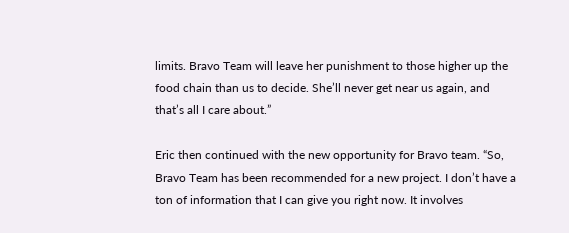limits. Bravo Team will leave her punishment to those higher up the food chain than us to decide. She’ll never get near us again, and that’s all I care about.”

Eric then continued with the new opportunity for Bravo team. “So, Bravo Team has been recommended for a new project. I don’t have a ton of information that I can give you right now. It involves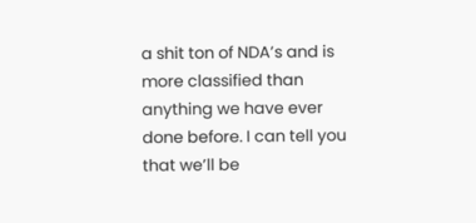a shit ton of NDA’s and is more classified than anything we have ever done before. I can tell you that we’ll be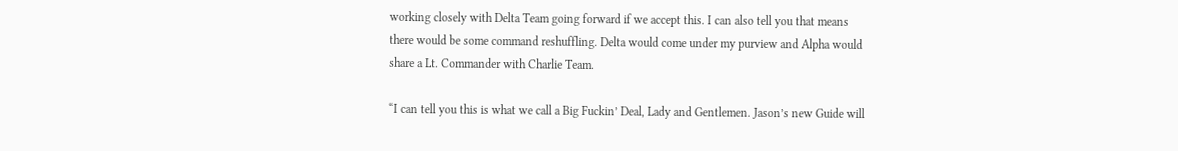working closely with Delta Team going forward if we accept this. I can also tell you that means there would be some command reshuffling. Delta would come under my purview and Alpha would share a Lt. Commander with Charlie Team.

“I can tell you this is what we call a Big Fuckin’ Deal, Lady and Gentlemen. Jason’s new Guide will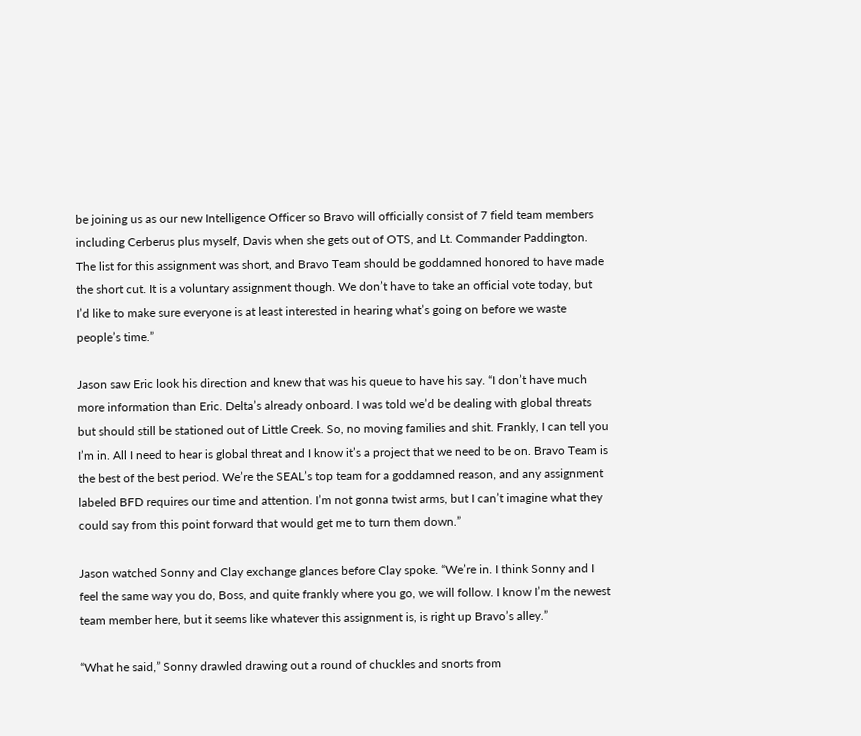be joining us as our new Intelligence Officer so Bravo will officially consist of 7 field team members including Cerberus plus myself, Davis when she gets out of OTS, and Lt. Commander Paddington. The list for this assignment was short, and Bravo Team should be goddamned honored to have made the short cut. It is a voluntary assignment though. We don’t have to take an official vote today, but I’d like to make sure everyone is at least interested in hearing what’s going on before we waste people’s time.”

Jason saw Eric look his direction and knew that was his queue to have his say. “I don’t have much more information than Eric. Delta’s already onboard. I was told we’d be dealing with global threats but should still be stationed out of Little Creek. So, no moving families and shit. Frankly, I can tell you I’m in. All I need to hear is global threat and I know it’s a project that we need to be on. Bravo Team is the best of the best period. We’re the SEAL’s top team for a goddamned reason, and any assignment labeled BFD requires our time and attention. I’m not gonna twist arms, but I can’t imagine what they could say from this point forward that would get me to turn them down.”

Jason watched Sonny and Clay exchange glances before Clay spoke. “We’re in. I think Sonny and I feel the same way you do, Boss, and quite frankly where you go, we will follow. I know I’m the newest team member here, but it seems like whatever this assignment is, is right up Bravo’s alley.”

“What he said,” Sonny drawled drawing out a round of chuckles and snorts from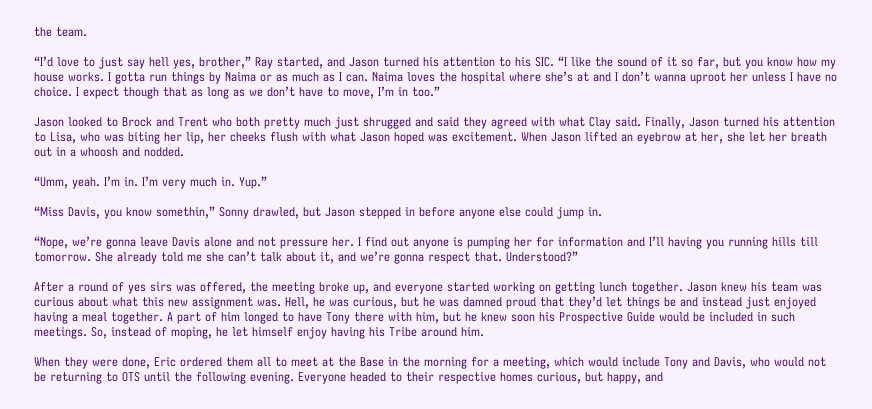the team.

“I’d love to just say hell yes, brother,” Ray started, and Jason turned his attention to his SIC. “I like the sound of it so far, but you know how my house works. I gotta run things by Naima or as much as I can. Naima loves the hospital where she’s at and I don’t wanna uproot her unless I have no choice. I expect though that as long as we don’t have to move, I’m in too.”

Jason looked to Brock and Trent who both pretty much just shrugged and said they agreed with what Clay said. Finally, Jason turned his attention to Lisa, who was biting her lip, her cheeks flush with what Jason hoped was excitement. When Jason lifted an eyebrow at her, she let her breath out in a whoosh and nodded.

“Umm, yeah. I’m in. I’m very much in. Yup.”

“Miss Davis, you know somethin,” Sonny drawled, but Jason stepped in before anyone else could jump in.

“Nope, we’re gonna leave Davis alone and not pressure her. I find out anyone is pumping her for information and I’ll having you running hills till tomorrow. She already told me she can’t talk about it, and we’re gonna respect that. Understood?”

After a round of yes sirs was offered, the meeting broke up, and everyone started working on getting lunch together. Jason knew his team was curious about what this new assignment was. Hell, he was curious, but he was damned proud that they’d let things be and instead just enjoyed having a meal together. A part of him longed to have Tony there with him, but he knew soon his Prospective Guide would be included in such meetings. So, instead of moping, he let himself enjoy having his Tribe around him.

When they were done, Eric ordered them all to meet at the Base in the morning for a meeting, which would include Tony and Davis, who would not be returning to OTS until the following evening. Everyone headed to their respective homes curious, but happy, and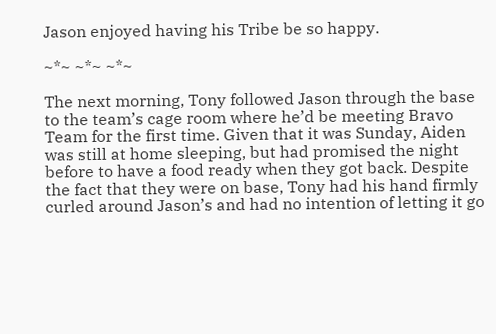Jason enjoyed having his Tribe be so happy.

~*~ ~*~ ~*~

The next morning, Tony followed Jason through the base to the team’s cage room where he’d be meeting Bravo Team for the first time. Given that it was Sunday, Aiden was still at home sleeping, but had promised the night before to have a food ready when they got back. Despite the fact that they were on base, Tony had his hand firmly curled around Jason’s and had no intention of letting it go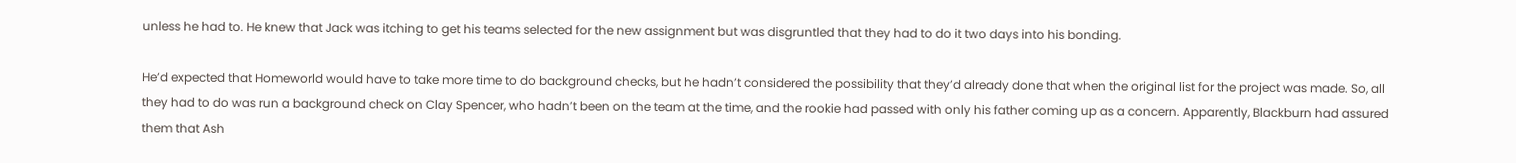unless he had to. He knew that Jack was itching to get his teams selected for the new assignment but was disgruntled that they had to do it two days into his bonding.

He’d expected that Homeworld would have to take more time to do background checks, but he hadn’t considered the possibility that they’d already done that when the original list for the project was made. So, all they had to do was run a background check on Clay Spencer, who hadn’t been on the team at the time, and the rookie had passed with only his father coming up as a concern. Apparently, Blackburn had assured them that Ash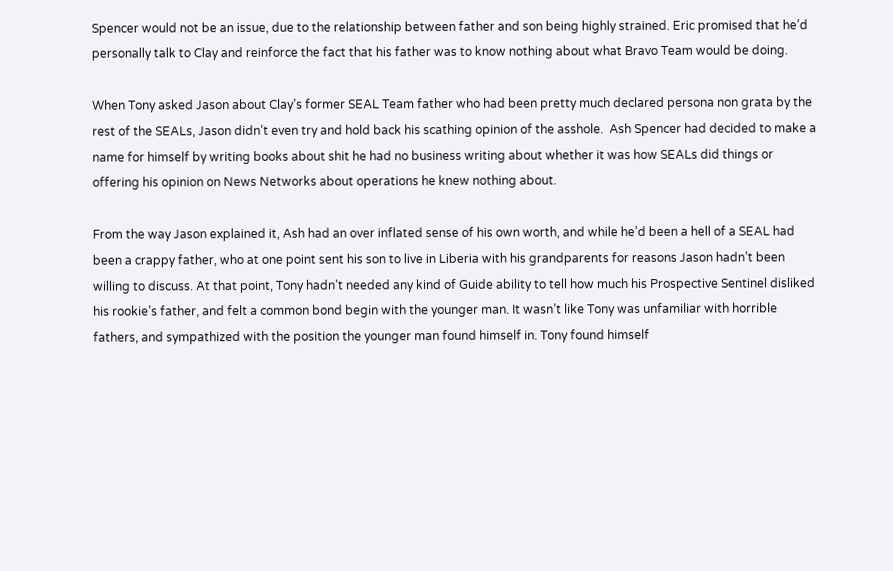Spencer would not be an issue, due to the relationship between father and son being highly strained. Eric promised that he’d personally talk to Clay and reinforce the fact that his father was to know nothing about what Bravo Team would be doing.

When Tony asked Jason about Clay’s former SEAL Team father who had been pretty much declared persona non grata by the rest of the SEALs, Jason didn’t even try and hold back his scathing opinion of the asshole.  Ash Spencer had decided to make a name for himself by writing books about shit he had no business writing about whether it was how SEALs did things or offering his opinion on News Networks about operations he knew nothing about.

From the way Jason explained it, Ash had an over inflated sense of his own worth, and while he’d been a hell of a SEAL had been a crappy father, who at one point sent his son to live in Liberia with his grandparents for reasons Jason hadn’t been willing to discuss. At that point, Tony hadn’t needed any kind of Guide ability to tell how much his Prospective Sentinel disliked his rookie’s father, and felt a common bond begin with the younger man. It wasn’t like Tony was unfamiliar with horrible fathers, and sympathized with the position the younger man found himself in. Tony found himself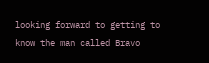looking forward to getting to know the man called Bravo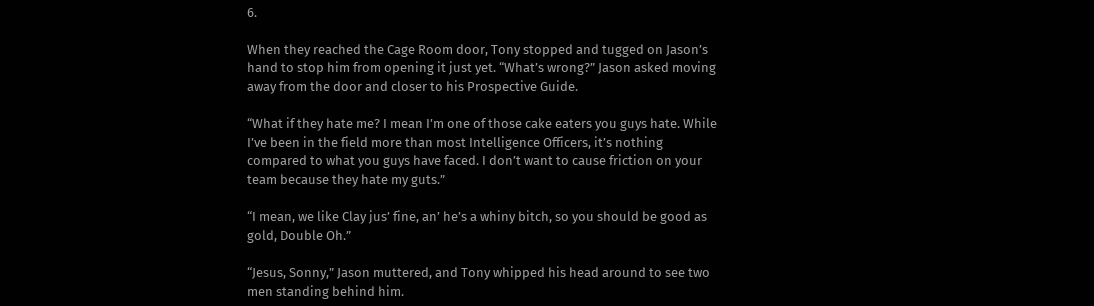6.

When they reached the Cage Room door, Tony stopped and tugged on Jason’s hand to stop him from opening it just yet. “What’s wrong?” Jason asked moving away from the door and closer to his Prospective Guide.

“What if they hate me? I mean I’m one of those cake eaters you guys hate. While I’ve been in the field more than most Intelligence Officers, it’s nothing compared to what you guys have faced. I don’t want to cause friction on your team because they hate my guts.”

“I mean, we like Clay jus’ fine, an’ he’s a whiny bitch, so you should be good as gold, Double Oh.”

“Jesus, Sonny,” Jason muttered, and Tony whipped his head around to see two men standing behind him.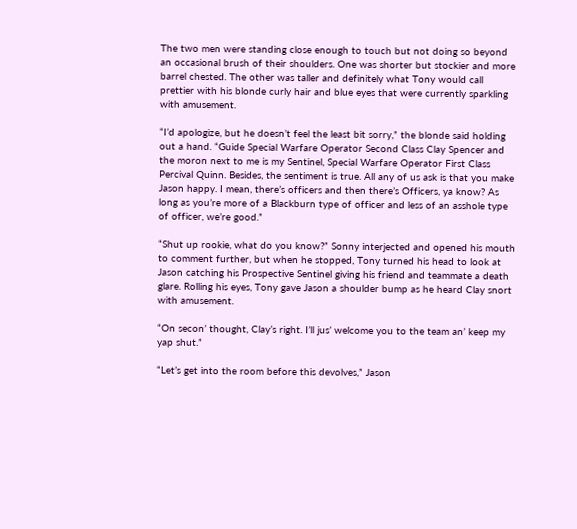The two men were standing close enough to touch but not doing so beyond an occasional brush of their shoulders. One was shorter but stockier and more barrel chested. The other was taller and definitely what Tony would call prettier with his blonde curly hair and blue eyes that were currently sparkling with amusement.

“I’d apologize, but he doesn’t feel the least bit sorry,” the blonde said holding out a hand. “Guide Special Warfare Operator Second Class Clay Spencer and the moron next to me is my Sentinel, Special Warfare Operator First Class Percival Quinn. Besides, the sentiment is true. All any of us ask is that you make Jason happy. I mean, there’s officers and then there’s Officers, ya know? As long as you’re more of a Blackburn type of officer and less of an asshole type of officer, we’re good.”

“Shut up rookie, what do you know?” Sonny interjected and opened his mouth to comment further, but when he stopped, Tony turned his head to look at Jason catching his Prospective Sentinel giving his friend and teammate a death glare. Rolling his eyes, Tony gave Jason a shoulder bump as he heard Clay snort with amusement.

“On secon’ thought, Clay’s right. I’ll jus’ welcome you to the team an’ keep my yap shut.”

“Let’s get into the room before this devolves,” Jason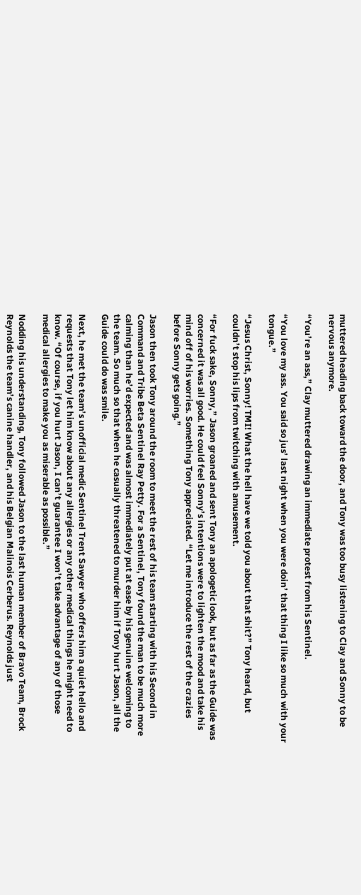muttered heading back toward the door, and Tony was too busy listening to Clay and Sonny to be nervous anymore.

“You’re an ass,” Clay muttered drawing an immediate protest from his Sentinel.

“You love my ass. You said so jus’ last night when you were doin’ that thing I like so much with your tongue.”

“Jesus Christ, Sonny! TMI! What the hell have we told you about that shit?” Tony heard, but couldn’t stop his lips from twitching with amusement.

“For fuck sake, Sonny,” Jason groaned and sent Tony an apologetic look, but as far as the Guide was concerned it was all good. He could feel Sonny’s intentions were to lighten the mood and take his mind off of his worries. Something Tony appreciated. “Let me introduce the rest of the crazies before Sonny gets going.”

Jason then took Tony around the room to meet the rest of his team starting with his Second in Command and Tribe Beta Sentinel Ray Petty. For a Sentinel, Tony found the man to be much more calming than he’d expected and was almost immediately put at ease by his genuine welcoming to the team. So much so that when he casually threatened to murder him if Tony hurt Jason, all the Guide could do was smile.

Next, he met the team’s unofficial medic Sentinel Trent Sawyer who offers him a quiet hello and requests that Tony let him know about any allergies or any other medical things he might need to know. “Of course, if you hurt Jason, I can’t guarantee I won’t take advantage of any of those medical allergies to make you as miserable as possible.”

Nodding his understanding, Tony followed Jason to the last human member of Bravo Team, Brock Reynolds the team’s canine handler, and his Belgian Malinois Cerberus. Reynolds just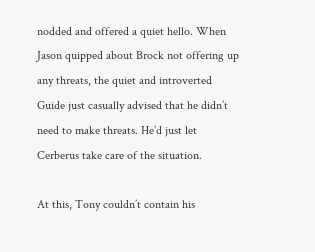nodded and offered a quiet hello. When Jason quipped about Brock not offering up any threats, the quiet and introverted Guide just casually advised that he didn’t need to make threats. He’d just let Cerberus take care of the situation.

At this, Tony couldn’t contain his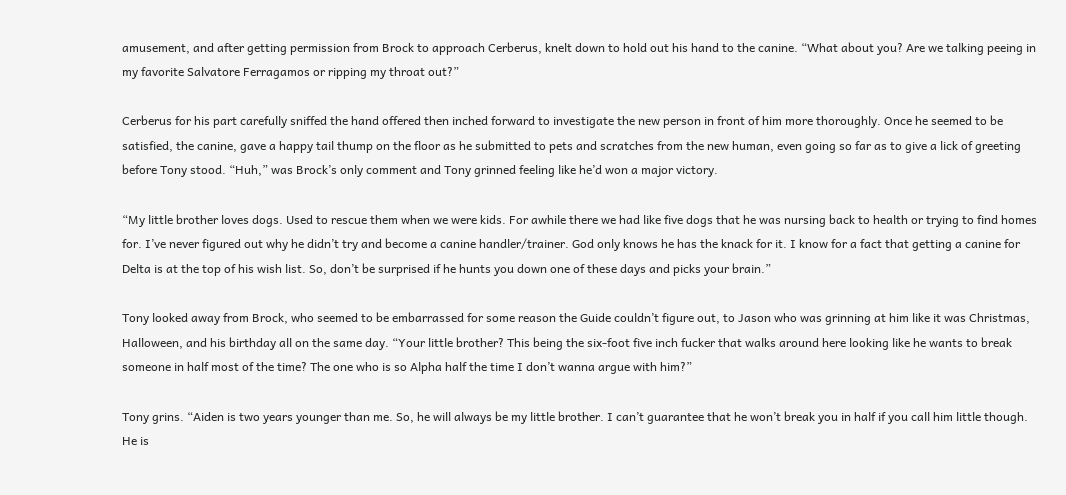amusement, and after getting permission from Brock to approach Cerberus, knelt down to hold out his hand to the canine. “What about you? Are we talking peeing in my favorite Salvatore Ferragamos or ripping my throat out?”

Cerberus for his part carefully sniffed the hand offered then inched forward to investigate the new person in front of him more thoroughly. Once he seemed to be satisfied, the canine, gave a happy tail thump on the floor as he submitted to pets and scratches from the new human, even going so far as to give a lick of greeting before Tony stood. “Huh,” was Brock’s only comment and Tony grinned feeling like he’d won a major victory.

“My little brother loves dogs. Used to rescue them when we were kids. For awhile there we had like five dogs that he was nursing back to health or trying to find homes for. I’ve never figured out why he didn’t try and become a canine handler/trainer. God only knows he has the knack for it. I know for a fact that getting a canine for Delta is at the top of his wish list. So, don’t be surprised if he hunts you down one of these days and picks your brain.”

Tony looked away from Brock, who seemed to be embarrassed for some reason the Guide couldn’t figure out, to Jason who was grinning at him like it was Christmas, Halloween, and his birthday all on the same day. “Your little brother? This being the six-foot five inch fucker that walks around here looking like he wants to break someone in half most of the time? The one who is so Alpha half the time I don’t wanna argue with him?”

Tony grins. “Aiden is two years younger than me. So, he will always be my little brother. I can’t guarantee that he won’t break you in half if you call him little though. He is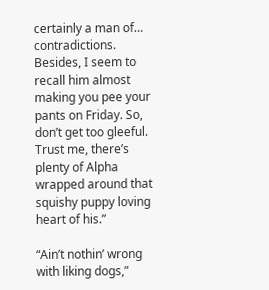certainly a man of… contradictions. Besides, I seem to recall him almost making you pee your pants on Friday. So, don’t get too gleeful. Trust me, there’s plenty of Alpha wrapped around that squishy puppy loving heart of his.”

“Ain’t nothin’ wrong with liking dogs,”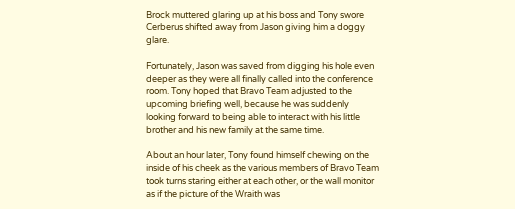Brock muttered glaring up at his boss and Tony swore Cerberus shifted away from Jason giving him a doggy glare.

Fortunately, Jason was saved from digging his hole even deeper as they were all finally called into the conference room. Tony hoped that Bravo Team adjusted to the upcoming briefing well, because he was suddenly looking forward to being able to interact with his little brother and his new family at the same time.

About an hour later, Tony found himself chewing on the inside of his cheek as the various members of Bravo Team took turns staring either at each other, or the wall monitor as if the picture of the Wraith was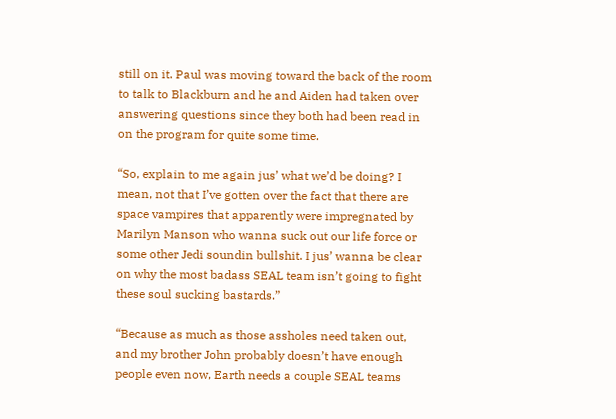still on it. Paul was moving toward the back of the room to talk to Blackburn and he and Aiden had taken over answering questions since they both had been read in on the program for quite some time.

“So, explain to me again jus’ what we’d be doing? I mean, not that I’ve gotten over the fact that there are space vampires that apparently were impregnated by Marilyn Manson who wanna suck out our life force or some other Jedi soundin bullshit. I jus’ wanna be clear on why the most badass SEAL team isn’t going to fight these soul sucking bastards.”

“Because as much as those assholes need taken out, and my brother John probably doesn’t have enough people even now, Earth needs a couple SEAL teams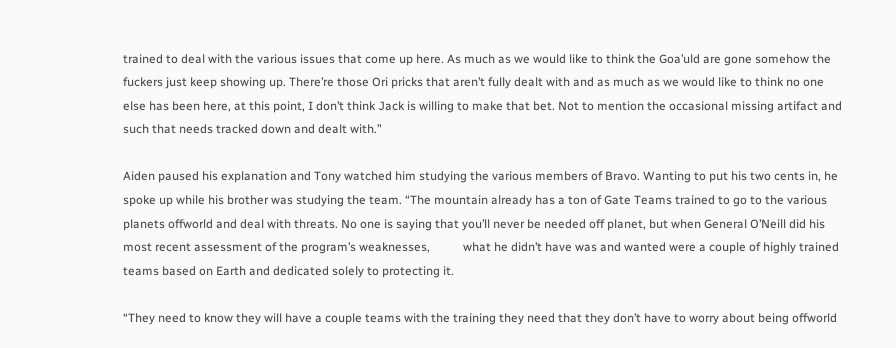trained to deal with the various issues that come up here. As much as we would like to think the Goa’uld are gone somehow the fuckers just keep showing up. There’re those Ori pricks that aren’t fully dealt with and as much as we would like to think no one else has been here, at this point, I don’t think Jack is willing to make that bet. Not to mention the occasional missing artifact and such that needs tracked down and dealt with.”

Aiden paused his explanation and Tony watched him studying the various members of Bravo. Wanting to put his two cents in, he spoke up while his brother was studying the team. “The mountain already has a ton of Gate Teams trained to go to the various planets offworld and deal with threats. No one is saying that you’ll never be needed off planet, but when General O’Neill did his most recent assessment of the program’s weaknesses,           what he didn’t have was and wanted were a couple of highly trained teams based on Earth and dedicated solely to protecting it.

“They need to know they will have a couple teams with the training they need that they don’t have to worry about being offworld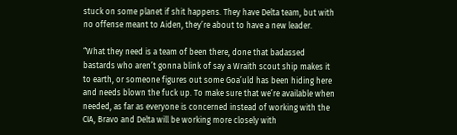stuck on some planet if shit happens. They have Delta team, but with no offense meant to Aiden, they’re about to have a new leader.

“What they need is a team of been there, done that badassed bastards who aren’t gonna blink of say a Wraith scout ship makes it to earth, or someone figures out some Goa’uld has been hiding here and needs blown the fuck up. To make sure that we’re available when needed, as far as everyone is concerned instead of working with the CIA, Bravo and Delta will be working more closely with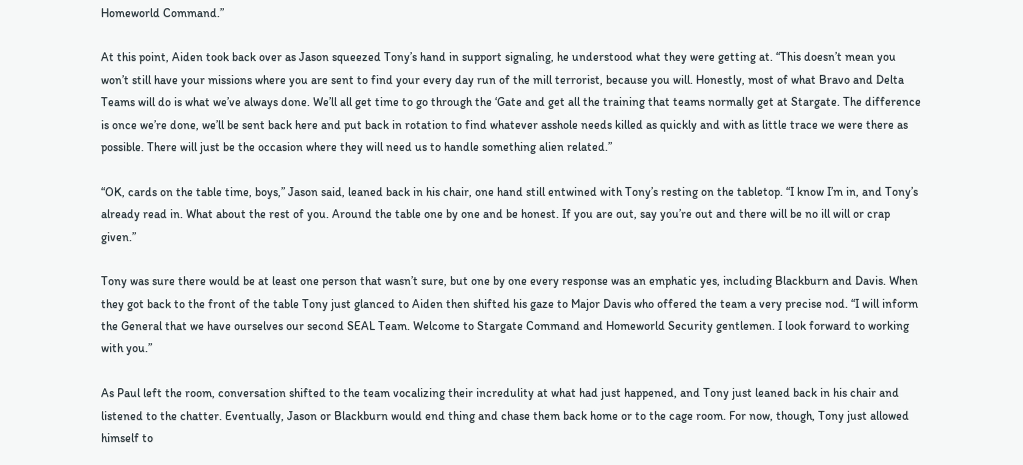Homeworld Command.”

At this point, Aiden took back over as Jason squeezed Tony’s hand in support signaling, he understood what they were getting at. “This doesn’t mean you won’t still have your missions where you are sent to find your every day run of the mill terrorist, because you will. Honestly, most of what Bravo and Delta Teams will do is what we’ve always done. We’ll all get time to go through the ‘Gate and get all the training that teams normally get at Stargate. The difference is once we’re done, we’ll be sent back here and put back in rotation to find whatever asshole needs killed as quickly and with as little trace we were there as possible. There will just be the occasion where they will need us to handle something alien related.”

“OK, cards on the table time, boys,” Jason said, leaned back in his chair, one hand still entwined with Tony’s resting on the tabletop. “I know I’m in, and Tony’s already read in. What about the rest of you. Around the table one by one and be honest. If you are out, say you’re out and there will be no ill will or crap given.”

Tony was sure there would be at least one person that wasn’t sure, but one by one every response was an emphatic yes, including Blackburn and Davis. When they got back to the front of the table Tony just glanced to Aiden then shifted his gaze to Major Davis who offered the team a very precise nod. “I will inform the General that we have ourselves our second SEAL Team. Welcome to Stargate Command and Homeworld Security gentlemen. I look forward to working with you.”

As Paul left the room, conversation shifted to the team vocalizing their incredulity at what had just happened, and Tony just leaned back in his chair and listened to the chatter. Eventually, Jason or Blackburn would end thing and chase them back home or to the cage room. For now, though, Tony just allowed himself to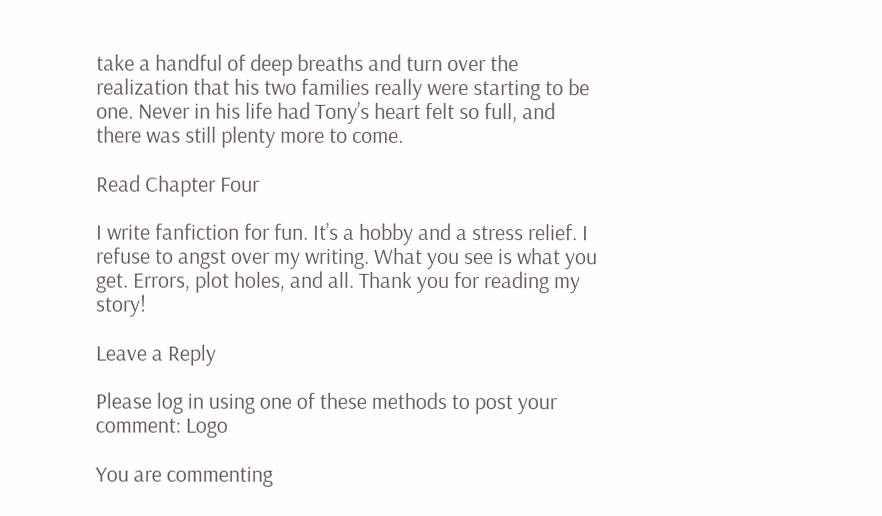take a handful of deep breaths and turn over the realization that his two families really were starting to be one. Never in his life had Tony’s heart felt so full, and there was still plenty more to come.

Read Chapter Four

I write fanfiction for fun. It’s a hobby and a stress relief. I refuse to angst over my writing. What you see is what you get. Errors, plot holes, and all. Thank you for reading my story!

Leave a Reply

Please log in using one of these methods to post your comment: Logo

You are commenting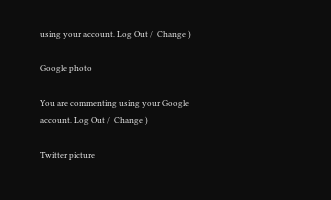using your account. Log Out /  Change )

Google photo

You are commenting using your Google account. Log Out /  Change )

Twitter picture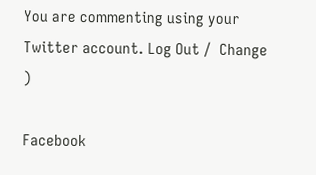You are commenting using your Twitter account. Log Out /  Change )

Facebook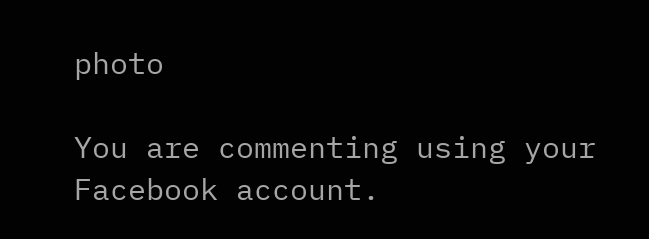photo

You are commenting using your Facebook account.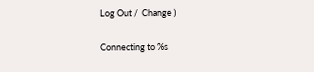Log Out /  Change )

Connecting to %s